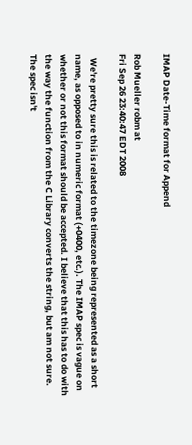IMAP Date-Time format for Append

Rob Mueller robm at
Fri Sep 26 23:40:47 EDT 2008

  We're pretty sure this is related to the timezone being represented as a short name, as opposed to in numeric format (+0400, etc.). The IMAP spec is vague on whether or not this format should be accepted. I believe that this has to do with the way the function from the C Library converts the string, but am not sure.
The spec isn't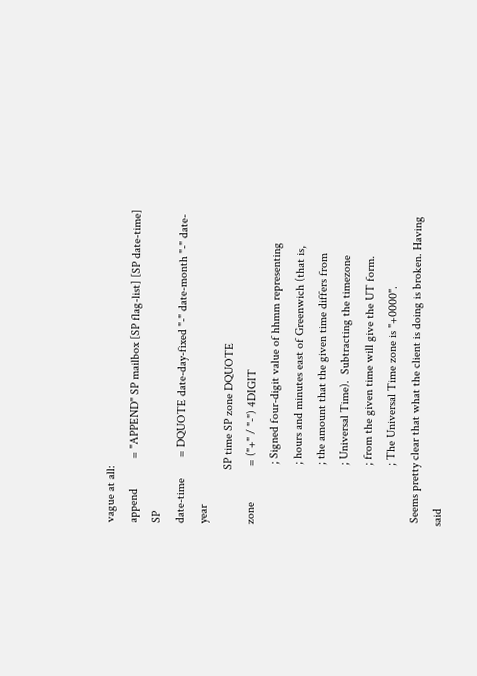vague at all:
append          = "APPEND" SP mailbox [SP flag-list] [SP date-time] SP
date-time       = DQUOTE date-day-fixed "-" date-month "-" date-year
                  SP time SP zone DQUOTE
zone            = ("+" / "-") 4DIGIT
                    ; Signed four-digit value of hhmm representing
                    ; hours and minutes east of Greenwich (that is,
                    ; the amount that the given time differs from
                    ; Universal Time).  Subtracting the timezone
                    ; from the given time will give the UT form.
                    ; The Universal Time zone is "+0000".
 Seems pretty clear that what the client is doing is broken. Having said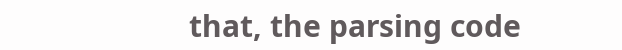that, the parsing code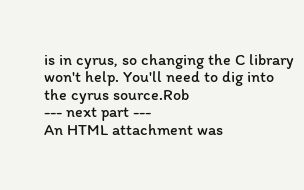is in cyrus, so changing the C library won't help. You'll need to dig into the cyrus source.Rob
--- next part ---
An HTML attachment was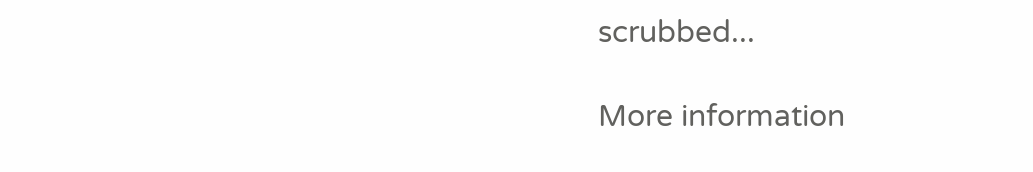scrubbed...

More information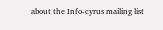about the Info-cyrus mailing list